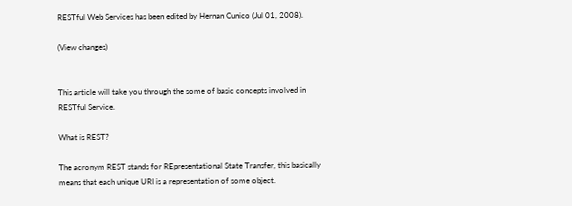RESTful Web Services has been edited by Hernan Cunico (Jul 01, 2008).

(View changes)


This article will take you through the some of basic concepts involved in RESTful Service.

What is REST?

The acronym REST stands for REpresentational State Transfer, this basically means that each unique URI is a representation of some object.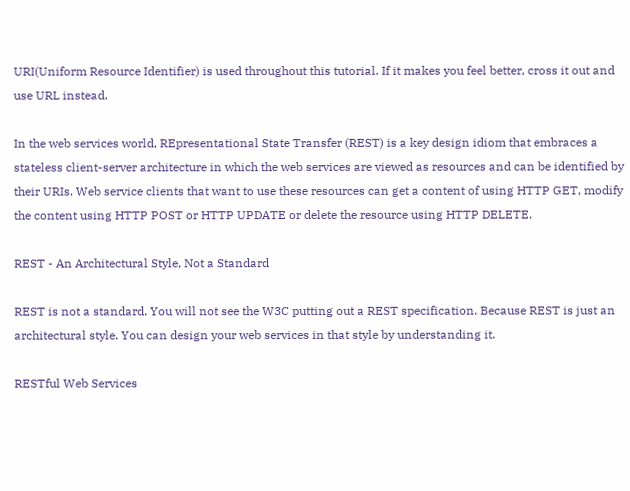URI(Uniform Resource Identifier) is used throughout this tutorial. If it makes you feel better, cross it out and use URL instead.

In the web services world, REpresentational State Transfer (REST) is a key design idiom that embraces a stateless client-server architecture in which the web services are viewed as resources and can be identified by their URIs. Web service clients that want to use these resources can get a content of using HTTP GET, modify the content using HTTP POST or HTTP UPDATE or delete the resource using HTTP DELETE.

REST - An Architectural Style, Not a Standard

REST is not a standard. You will not see the W3C putting out a REST specification. Because REST is just an architectural style. You can design your web services in that style by understanding it.

RESTful Web Services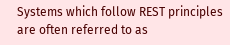Systems which follow REST principles are often referred to as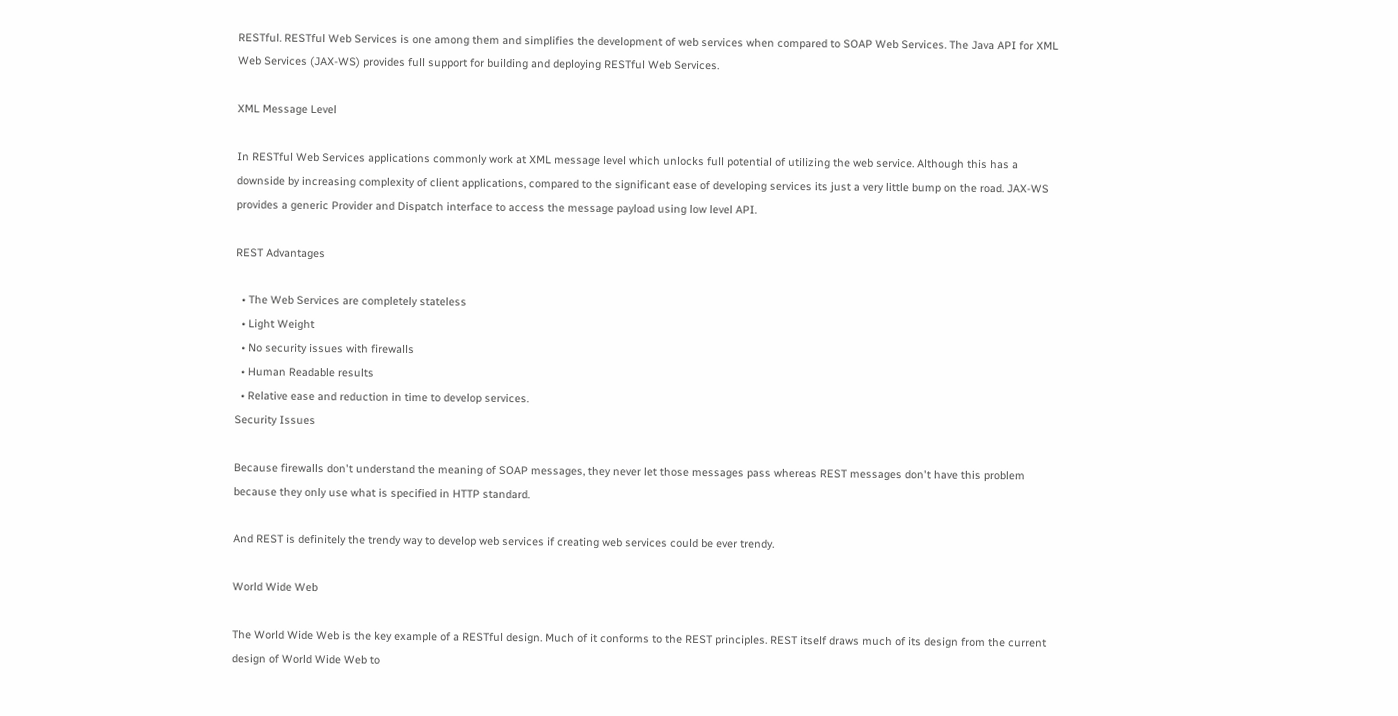RESTful. RESTful Web Services is one among them and simplifies the development of web services when compared to SOAP Web Services. The Java API for XML Web Services (JAX-WS) provides full support for building and deploying RESTful Web Services.

XML Message Level

In RESTful Web Services applications commonly work at XML message level which unlocks full potential of utilizing the web service. Although this has a downside by increasing complexity of client applications, compared to the significant ease of developing services its just a very little bump on the road. JAX-WS provides a generic Provider and Dispatch interface to access the message payload using low level API.

REST Advantages

  • The Web Services are completely stateless
  • Light Weight
  • No security issues with firewalls
  • Human Readable results
  • Relative ease and reduction in time to develop services.
Security Issues

Because firewalls don't understand the meaning of SOAP messages, they never let those messages pass whereas REST messages don't have this problem because they only use what is specified in HTTP standard.

And REST is definitely the trendy way to develop web services if creating web services could be ever trendy.

World Wide Web

The World Wide Web is the key example of a RESTful design. Much of it conforms to the REST principles. REST itself draws much of its design from the current design of World Wide Web to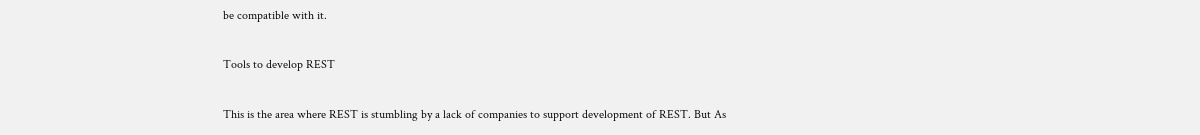be compatible with it.

Tools to develop REST

This is the area where REST is stumbling by a lack of companies to support development of REST. But As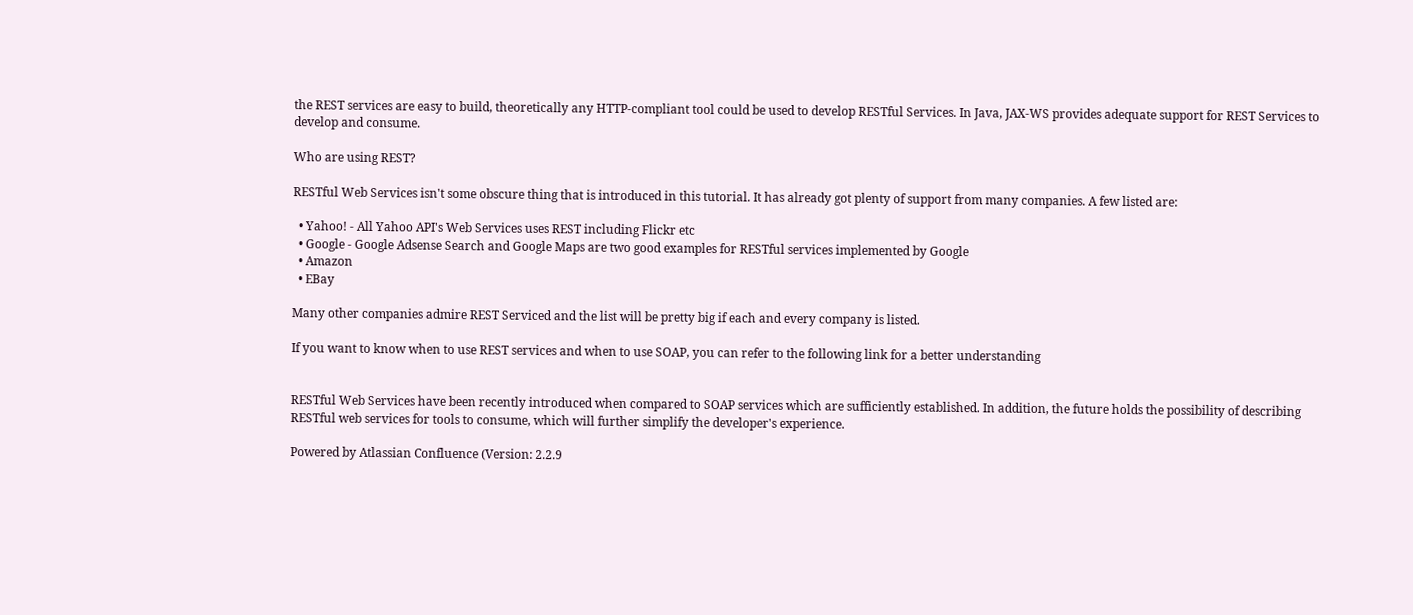the REST services are easy to build, theoretically any HTTP-compliant tool could be used to develop RESTful Services. In Java, JAX-WS provides adequate support for REST Services to develop and consume.

Who are using REST?

RESTful Web Services isn't some obscure thing that is introduced in this tutorial. It has already got plenty of support from many companies. A few listed are:

  • Yahoo! - All Yahoo API's Web Services uses REST including Flickr etc
  • Google - Google Adsense Search and Google Maps are two good examples for RESTful services implemented by Google
  • Amazon
  • EBay

Many other companies admire REST Serviced and the list will be pretty big if each and every company is listed.

If you want to know when to use REST services and when to use SOAP, you can refer to the following link for a better understanding


RESTful Web Services have been recently introduced when compared to SOAP services which are sufficiently established. In addition, the future holds the possibility of describing RESTful web services for tools to consume, which will further simplify the developer's experience.

Powered by Atlassian Confluence (Version: 2.2.9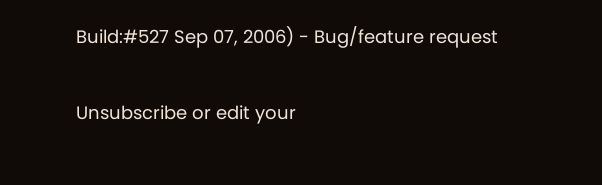Build:#527 Sep 07, 2006) - Bug/feature request

Unsubscribe or edit your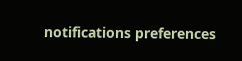notifications preferences